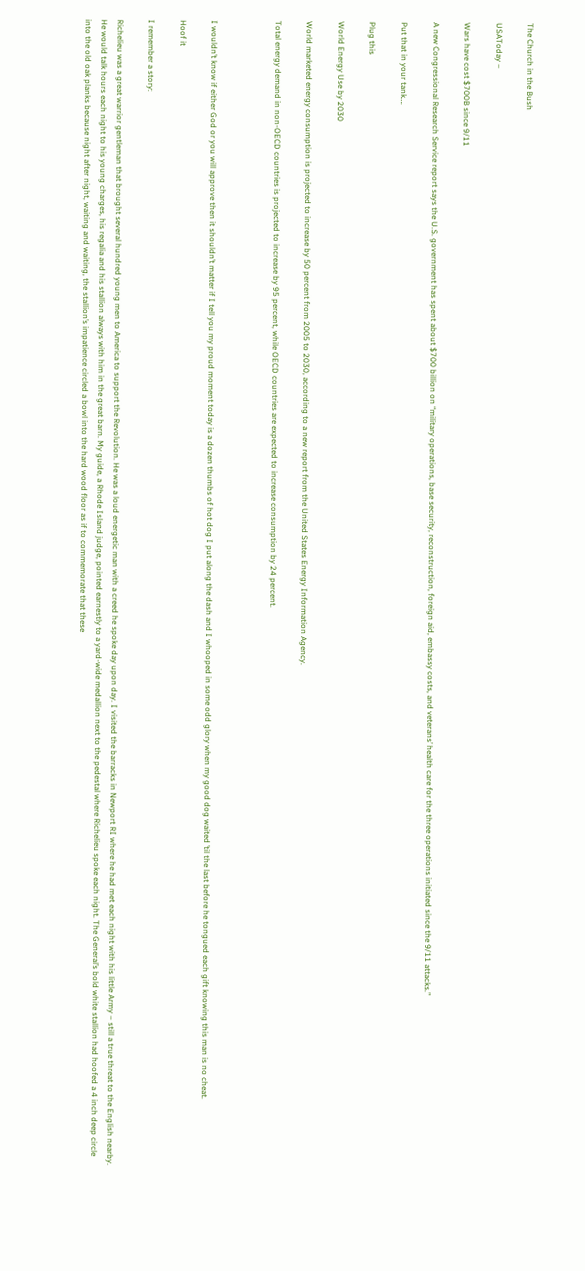The Church in the Bush

USAToday –

Wars have cost $700B since 9/11

A new Congressional Research Service report says the U.S. government has spent about $700 billion on “military operations, base security, reconstruction, foreign aid, embassy costs, and veterans’ health care for the three operations initiated since the 9/11 attacks.”

Put that in your tank….

Plug this

World Energy Use by 2030

World marketed energy consumption is projected to increase by 50 percent from 2005 to 2030, according to a new report from the United States Energy Information Agency.

Total energy demand in non-OECD countries is projected to increase by 95 percent, while OECD countries are expected to increase consumption by 24 percent.



I wouldn’t know if either God or you will approve then it shouldn’t matter if I tell you my proud moment today is a dozen thumbs of hot dog I put along the dash and I whooped in some odd glory when my good dog waited ’til the last before he tongued each gift knowing this man is no cheat.

Hoof it

I remember a story:

Richelieu was a great warrior gentleman that brought several hundred young men to America to support the Revolution. He was a loud energetic man with a creed he spoke day upon day. I visited the barracks in Newport RI where he had met each night with his little Army – still a true threat to the English nearby. He would talk hours each night to his young charges, his regalia and his stallion always with him in the great barn. My guide, a Rhode Island judge, pointed earnestly to a yard-wide medallion next to the pedestal where Richelieu spoke each night. The General’s bold white stallion had hoofed a 4 inch deep circle into the old oak planks because night after night, waiting and waiting, the stallion’s impatience circled a bowl into the hard wood floor as if to commemorate that these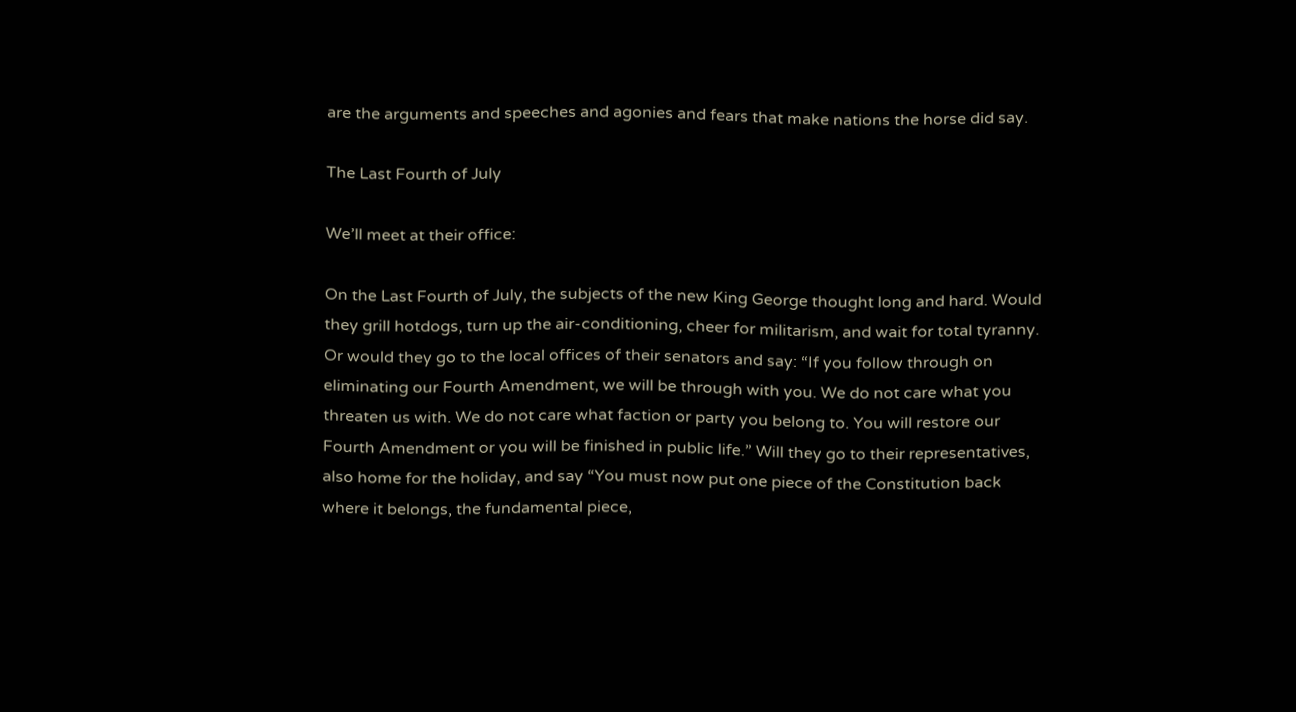are the arguments and speeches and agonies and fears that make nations the horse did say.

The Last Fourth of July

We’ll meet at their office:

On the Last Fourth of July, the subjects of the new King George thought long and hard. Would they grill hotdogs, turn up the air-conditioning, cheer for militarism, and wait for total tyranny. Or would they go to the local offices of their senators and say: “If you follow through on eliminating our Fourth Amendment, we will be through with you. We do not care what you threaten us with. We do not care what faction or party you belong to. You will restore our Fourth Amendment or you will be finished in public life.” Will they go to their representatives, also home for the holiday, and say “You must now put one piece of the Constitution back where it belongs, the fundamental piece,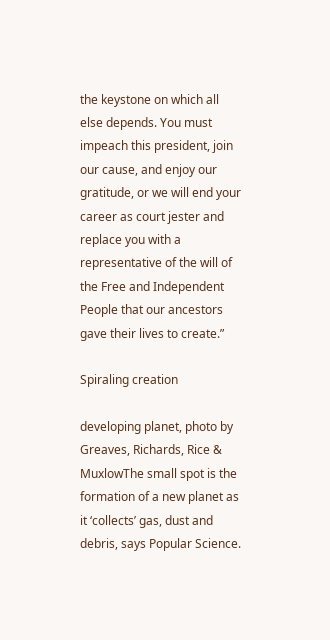the keystone on which all else depends. You must impeach this president, join our cause, and enjoy our gratitude, or we will end your career as court jester and replace you with a representative of the will of the Free and Independent People that our ancestors gave their lives to create.”

Spiraling creation

developing planet, photo by Greaves, Richards, Rice & MuxlowThe small spot is the formation of a new planet as it ‘collects’ gas, dust and debris, says Popular Science.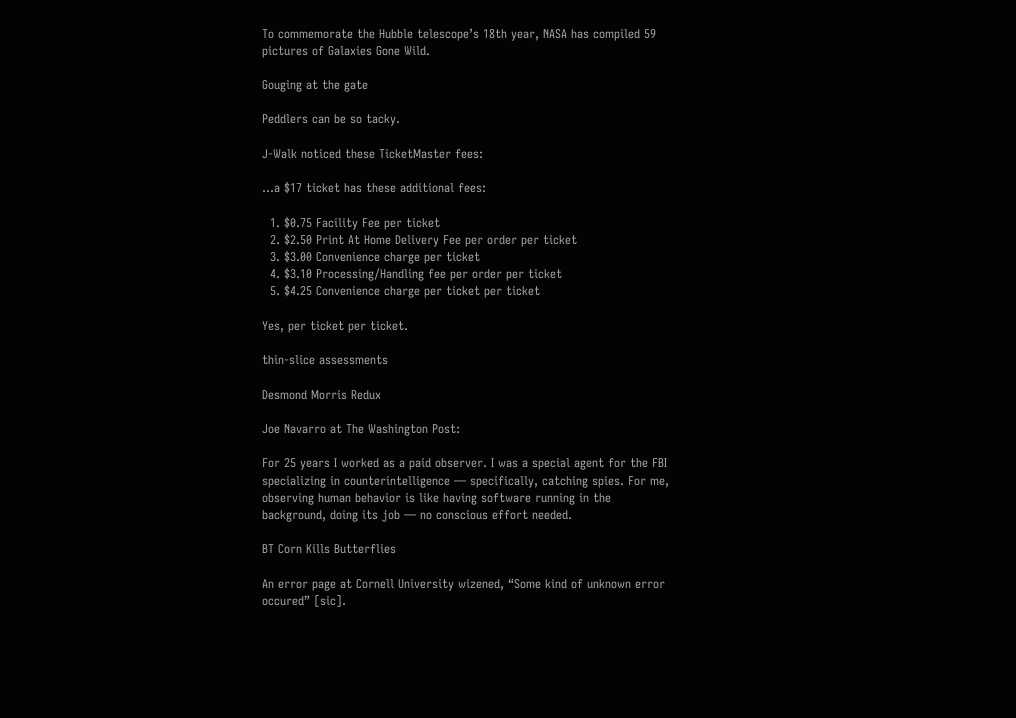To commemorate the Hubble telescope’s 18th year, NASA has compiled 59 pictures of Galaxies Gone Wild.

Gouging at the gate

Peddlers can be so tacky.

J-Walk noticed these TicketMaster fees:

…a $17 ticket has these additional fees:

  1. $0.75 Facility Fee per ticket
  2. $2.50 Print At Home Delivery Fee per order per ticket
  3. $3.00 Convenience charge per ticket
  4. $3.10 Processing/Handling fee per order per ticket
  5. $4.25 Convenience charge per ticket per ticket

Yes, per ticket per ticket.

thin-slice assessments

Desmond Morris Redux

Joe Navarro at The Washington Post:

For 25 years I worked as a paid observer. I was a special agent for the FBI specializing in counterintelligence — specifically, catching spies. For me, observing human behavior is like having software running in the background, doing its job — no conscious effort needed.

BT Corn Kills Butterflies

An error page at Cornell University wizened, “Some kind of unknown error occured” [sic].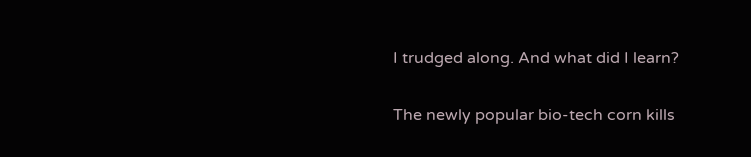I trudged along. And what did I learn?

The newly popular bio-tech corn kills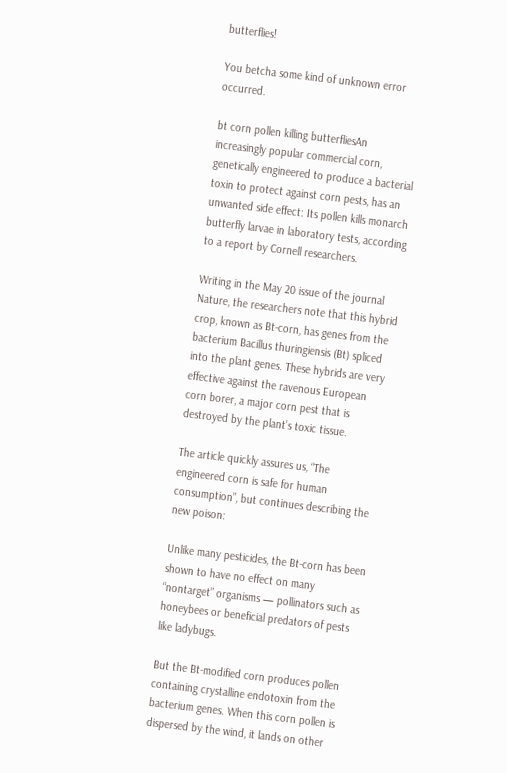butterflies!

You betcha some kind of unknown error occurred.

bt corn pollen killing butterfliesAn increasingly popular commercial corn, genetically engineered to produce a bacterial toxin to protect against corn pests, has an unwanted side effect: Its pollen kills monarch butterfly larvae in laboratory tests, according to a report by Cornell researchers.

Writing in the May 20 issue of the journal Nature, the researchers note that this hybrid crop, known as Bt-corn, has genes from the bacterium Bacillus thuringiensis (Bt) spliced into the plant genes. These hybrids are very effective against the ravenous European corn borer, a major corn pest that is destroyed by the plant’s toxic tissue.

The article quickly assures us, “The engineered corn is safe for human consumption”, but continues describing the new poison:

Unlike many pesticides, the Bt-corn has been shown to have no effect on many “nontarget” organisms — pollinators such as honeybees or beneficial predators of pests like ladybugs.

But the Bt-modified corn produces pollen containing crystalline endotoxin from the bacterium genes. When this corn pollen is dispersed by the wind, it lands on other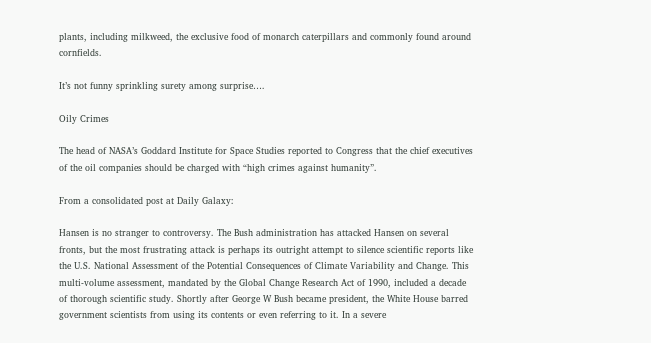plants, including milkweed, the exclusive food of monarch caterpillars and commonly found around cornfields.

It’s not funny sprinkling surety among surprise….

Oily Crimes

The head of NASA’s Goddard Institute for Space Studies reported to Congress that the chief executives of the oil companies should be charged with “high crimes against humanity”.

From a consolidated post at Daily Galaxy:

Hansen is no stranger to controversy. The Bush administration has attacked Hansen on several fronts, but the most frustrating attack is perhaps its outright attempt to silence scientific reports like the U.S. National Assessment of the Potential Consequences of Climate Variability and Change. This multi-volume assessment, mandated by the Global Change Research Act of 1990, included a decade of thorough scientific study. Shortly after George W Bush became president, the White House barred government scientists from using its contents or even referring to it. In a severe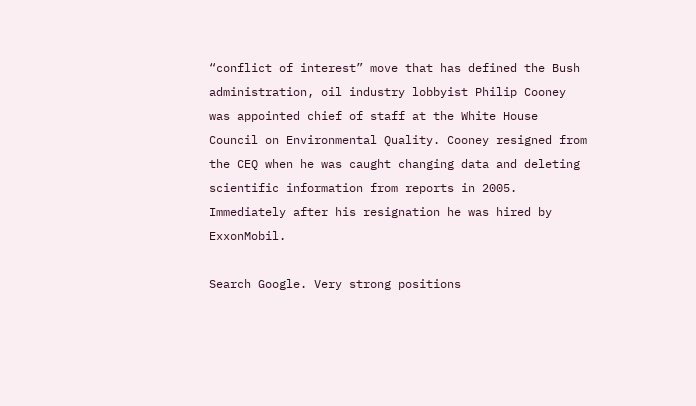“conflict of interest” move that has defined the Bush administration, oil industry lobbyist Philip Cooney was appointed chief of staff at the White House Council on Environmental Quality. Cooney resigned from the CEQ when he was caught changing data and deleting scientific information from reports in 2005. Immediately after his resignation he was hired by ExxonMobil.

Search Google. Very strong positions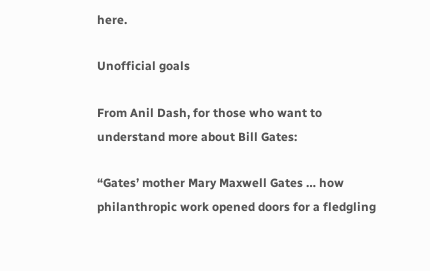here.

Unofficial goals

From Anil Dash, for those who want to understand more about Bill Gates:

“Gates’ mother Mary Maxwell Gates … how philanthropic work opened doors for a fledgling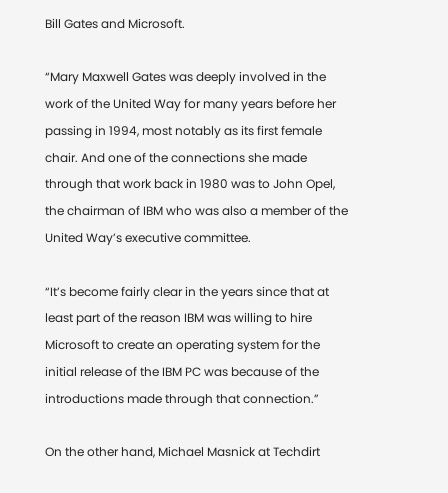Bill Gates and Microsoft.

“Mary Maxwell Gates was deeply involved in the work of the United Way for many years before her passing in 1994, most notably as its first female chair. And one of the connections she made through that work back in 1980 was to John Opel, the chairman of IBM who was also a member of the United Way’s executive committee.

“It’s become fairly clear in the years since that at least part of the reason IBM was willing to hire Microsoft to create an operating system for the initial release of the IBM PC was because of the introductions made through that connection.”

On the other hand, Michael Masnick at Techdirt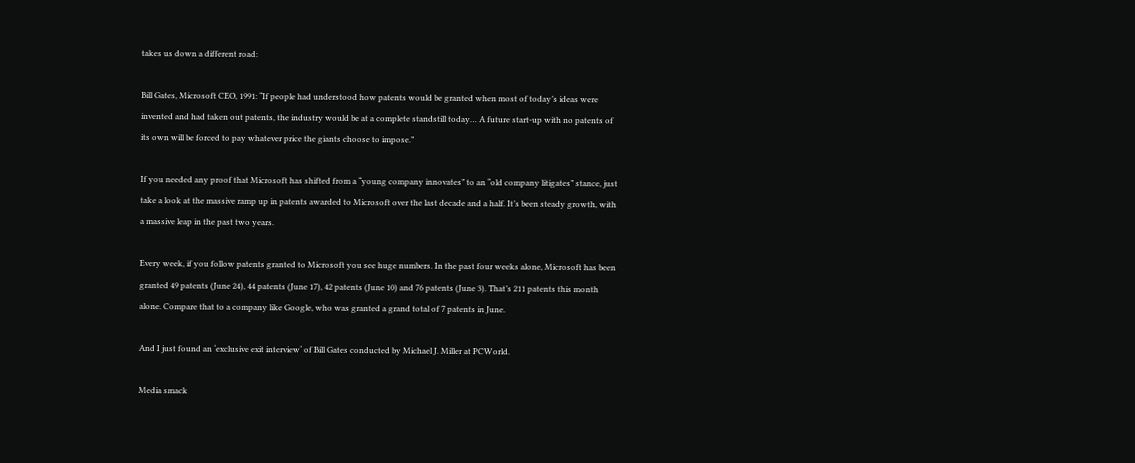takes us down a different road:

Bill Gates, Microsoft CEO, 1991: “If people had understood how patents would be granted when most of today’s ideas were invented and had taken out patents, the industry would be at a complete standstill today… A future start-up with no patents of its own will be forced to pay whatever price the giants choose to impose.”

If you needed any proof that Microsoft has shifted from a “young company innovates” to an “old company litigates” stance, just take a look at the massive ramp up in patents awarded to Microsoft over the last decade and a half. It’s been steady growth, with a massive leap in the past two years.

Every week, if you follow patents granted to Microsoft you see huge numbers. In the past four weeks alone, Microsoft has been granted 49 patents (June 24), 44 patents (June 17), 42 patents (June 10) and 76 patents (June 3). That’s 211 patents this month alone. Compare that to a company like Google, who was granted a grand total of 7 patents in June.

And I just found an ‘exclusive exit interview‘ of Bill Gates conducted by Michael J. Miller at PCWorld.

Media smack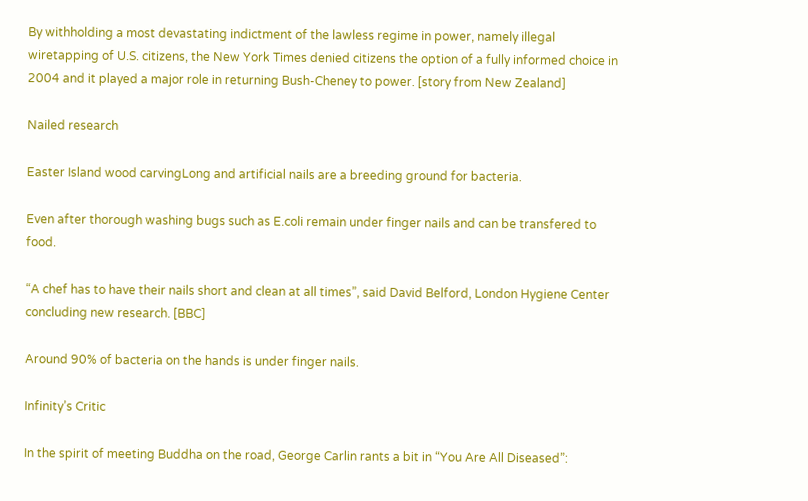By withholding a most devastating indictment of the lawless regime in power, namely illegal wiretapping of U.S. citizens, the New York Times denied citizens the option of a fully informed choice in 2004 and it played a major role in returning Bush-Cheney to power. [story from New Zealand]

Nailed research

Easter Island wood carvingLong and artificial nails are a breeding ground for bacteria.

Even after thorough washing bugs such as E.coli remain under finger nails and can be transfered to food.

“A chef has to have their nails short and clean at all times”, said David Belford, London Hygiene Center concluding new research. [BBC]

Around 90% of bacteria on the hands is under finger nails.

Infinity’s Critic

In the spirit of meeting Buddha on the road, George Carlin rants a bit in “You Are All Diseased”: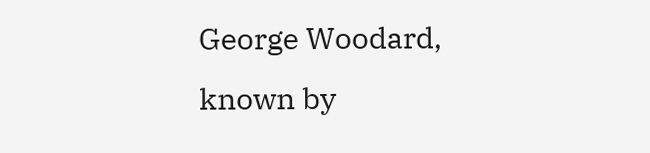George Woodard, known by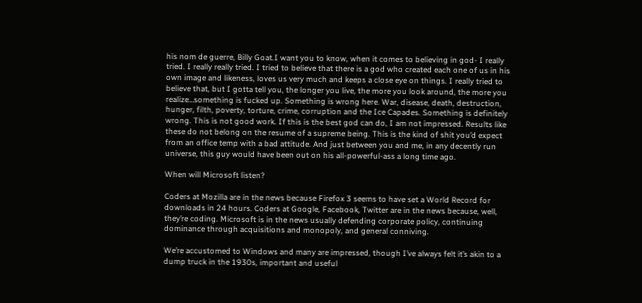his nom de guerre, Billy Goat.I want you to know, when it comes to believing in god- I really tried. I really really tried. I tried to believe that there is a god who created each one of us in his own image and likeness, loves us very much and keeps a close eye on things. I really tried to believe that, but I gotta tell you, the longer you live, the more you look around, the more you realize…something is fucked up. Something is wrong here. War, disease, death, destruction, hunger, filth, poverty, torture, crime, corruption and the Ice Capades. Something is definitely wrong. This is not good work. If this is the best god can do, I am not impressed. Results like these do not belong on the resume of a supreme being. This is the kind of shit you’d expect from an office temp with a bad attitude. And just between you and me, in any decently run universe, this guy would have been out on his all-powerful-ass a long time ago.

When will Microsoft listen?

Coders at Mozilla are in the news because Firefox 3 seems to have set a World Record for downloads in 24 hours. Coders at Google, Facebook, Twitter are in the news because, well, they’re coding. Microsoft is in the news usually defending corporate policy, continuing dominance through acquisitions and monopoly, and general conniving.

We’re accustomed to Windows and many are impressed, though I’ve always felt it’s akin to a dump truck in the 1930s, important and useful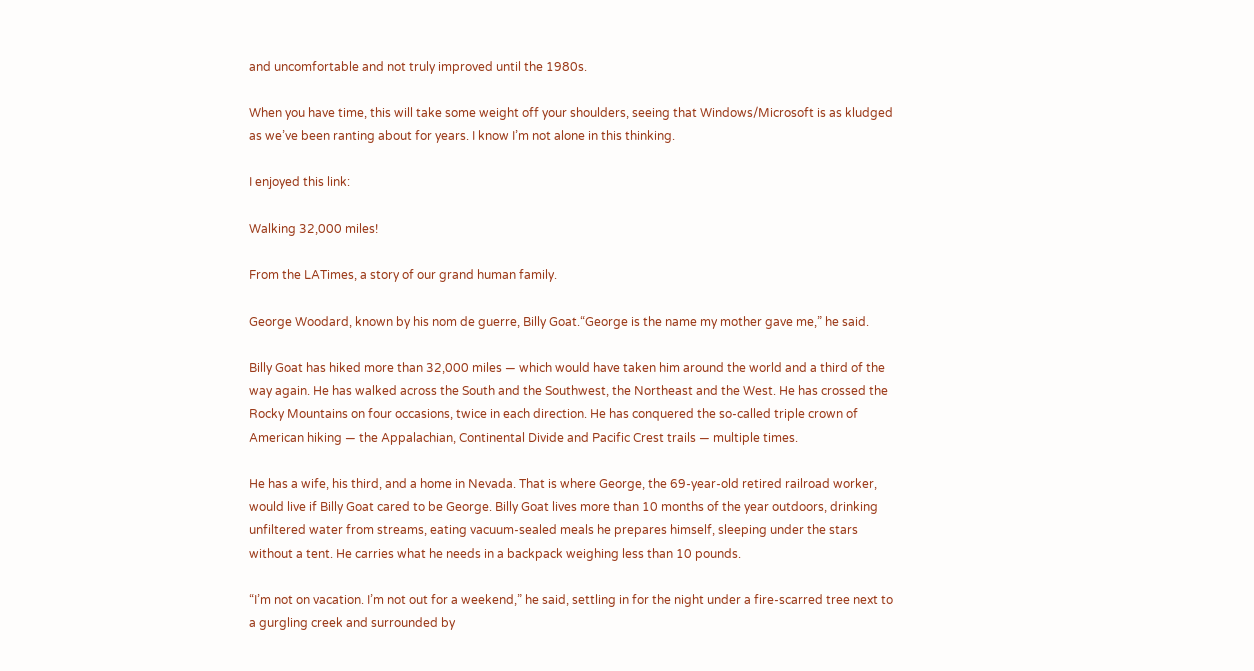and uncomfortable and not truly improved until the 1980s.

When you have time, this will take some weight off your shoulders, seeing that Windows/Microsoft is as kludged as we’ve been ranting about for years. I know I’m not alone in this thinking.

I enjoyed this link:

Walking 32,000 miles!

From the LATimes, a story of our grand human family.

George Woodard, known by his nom de guerre, Billy Goat.“George is the name my mother gave me,” he said.

Billy Goat has hiked more than 32,000 miles — which would have taken him around the world and a third of the way again. He has walked across the South and the Southwest, the Northeast and the West. He has crossed the Rocky Mountains on four occasions, twice in each direction. He has conquered the so-called triple crown of American hiking — the Appalachian, Continental Divide and Pacific Crest trails — multiple times.

He has a wife, his third, and a home in Nevada. That is where George, the 69-year-old retired railroad worker, would live if Billy Goat cared to be George. Billy Goat lives more than 10 months of the year outdoors, drinking unfiltered water from streams, eating vacuum-sealed meals he prepares himself, sleeping under the stars without a tent. He carries what he needs in a backpack weighing less than 10 pounds.

“I’m not on vacation. I’m not out for a weekend,” he said, settling in for the night under a fire-scarred tree next to a gurgling creek and surrounded by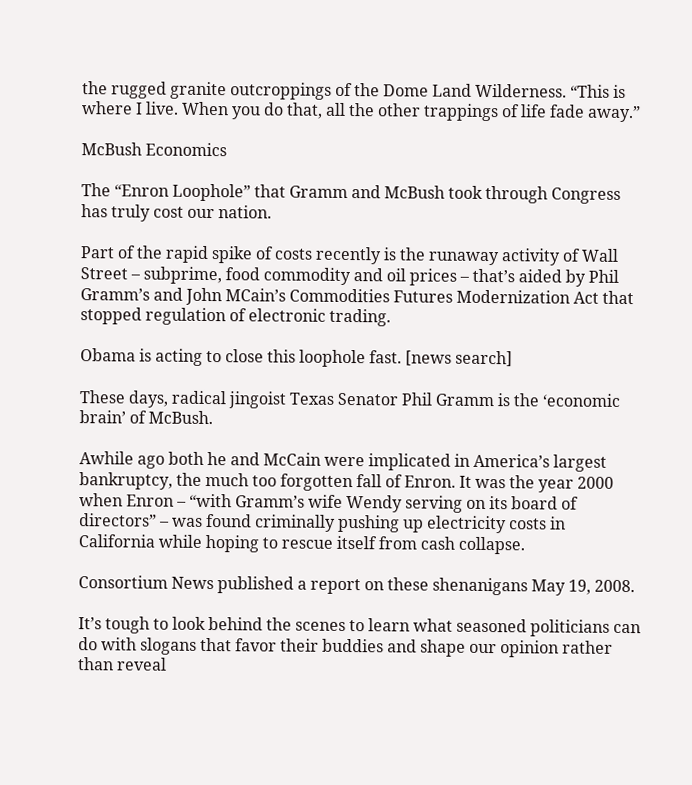the rugged granite outcroppings of the Dome Land Wilderness. “This is where I live. When you do that, all the other trappings of life fade away.”

McBush Economics

The “Enron Loophole” that Gramm and McBush took through Congress has truly cost our nation.

Part of the rapid spike of costs recently is the runaway activity of Wall Street – subprime, food commodity and oil prices – that’s aided by Phil Gramm’s and John MCain’s Commodities Futures Modernization Act that stopped regulation of electronic trading.

Obama is acting to close this loophole fast. [news search]

These days, radical jingoist Texas Senator Phil Gramm is the ‘economic brain’ of McBush.

Awhile ago both he and McCain were implicated in America’s largest bankruptcy, the much too forgotten fall of Enron. It was the year 2000 when Enron – “with Gramm’s wife Wendy serving on its board of directors” – was found criminally pushing up electricity costs in California while hoping to rescue itself from cash collapse.

Consortium News published a report on these shenanigans May 19, 2008.

It’s tough to look behind the scenes to learn what seasoned politicians can do with slogans that favor their buddies and shape our opinion rather than reveal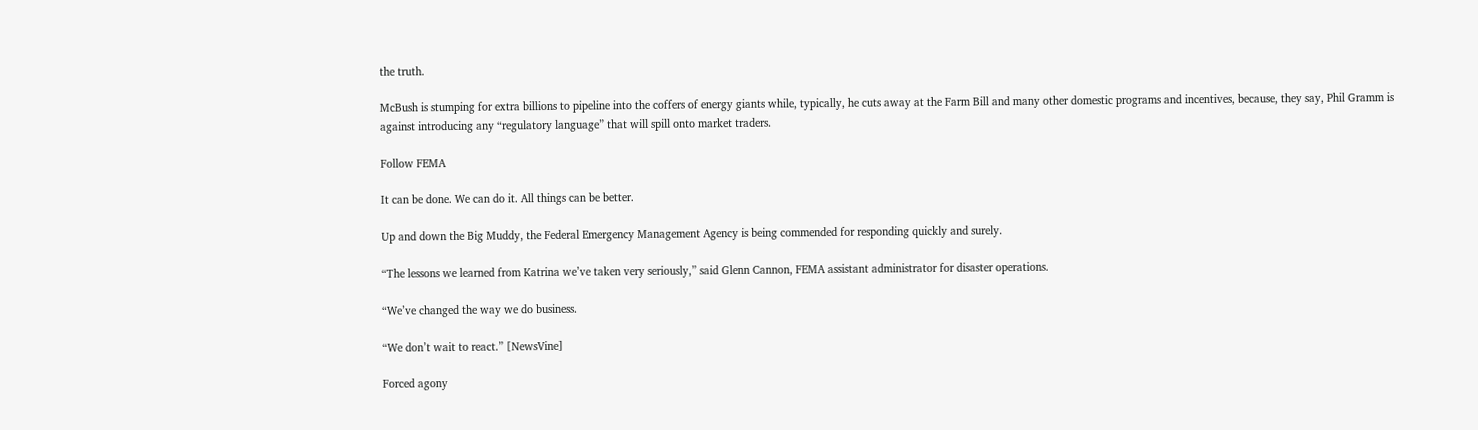the truth.

McBush is stumping for extra billions to pipeline into the coffers of energy giants while, typically, he cuts away at the Farm Bill and many other domestic programs and incentives, because, they say, Phil Gramm is against introducing any “regulatory language” that will spill onto market traders.

Follow FEMA

It can be done. We can do it. All things can be better.

Up and down the Big Muddy, the Federal Emergency Management Agency is being commended for responding quickly and surely.

“The lessons we learned from Katrina we’ve taken very seriously,” said Glenn Cannon, FEMA assistant administrator for disaster operations.

“We’ve changed the way we do business.

“We don’t wait to react.” [NewsVine]

Forced agony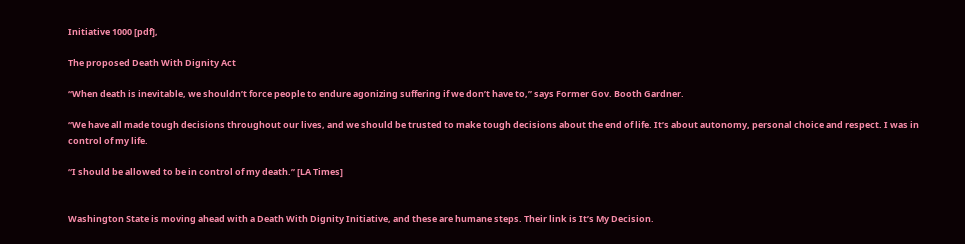Initiative 1000 [pdf],

The proposed Death With Dignity Act

“When death is inevitable, we shouldn’t force people to endure agonizing suffering if we don’t have to,” says Former Gov. Booth Gardner.

“We have all made tough decisions throughout our lives, and we should be trusted to make tough decisions about the end of life. It’s about autonomy, personal choice and respect. I was in control of my life.

“I should be allowed to be in control of my death.” [LA Times]


Washington State is moving ahead with a Death With Dignity Initiative, and these are humane steps. Their link is It’s My Decision.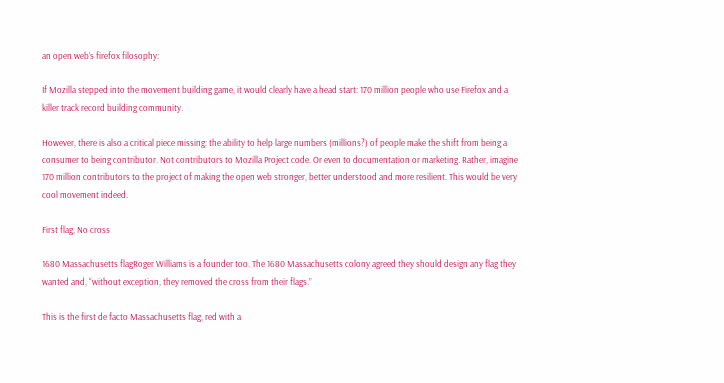an open web’s firefox filosophy:

If Mozilla stepped into the movement building game, it would clearly have a head start: 170 million people who use Firefox and a killer track record building community.

However, there is also a critical piece missing: the ability to help large numbers (millions?) of people make the shift from being a consumer to being contributor. Not contributors to Mozilla Project code. Or even to documentation or marketing. Rather, imagine 170 million contributors to the project of making the open web stronger, better understood and more resilient. This would be very cool movement indeed.

First flag, No cross

1680 Massachusetts flagRoger Williams is a founder too. The 1680 Massachusetts colony agreed they should design any flag they wanted and, “without exception, they removed the cross from their flags.”

This is the first de facto Massachusetts flag, red with a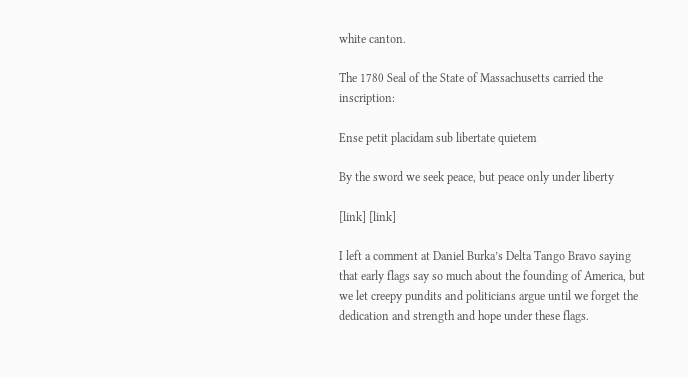white canton.

The 1780 Seal of the State of Massachusetts carried the inscription:

Ense petit placidam sub libertate quietem

By the sword we seek peace, but peace only under liberty

[link] [link]

I left a comment at Daniel Burka’s Delta Tango Bravo saying that early flags say so much about the founding of America, but we let creepy pundits and politicians argue until we forget the dedication and strength and hope under these flags.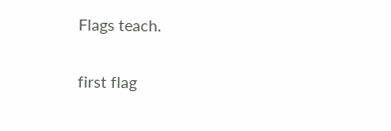Flags teach.

first flag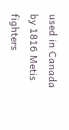used in Canada by 1816 Metis fighters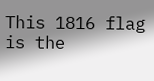This 1816 flag is the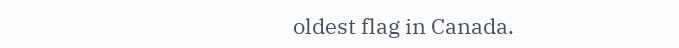oldest flag in Canada.